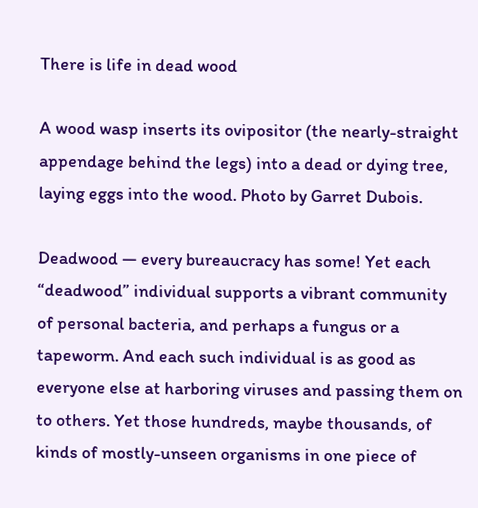There is life in dead wood

A wood wasp inserts its ovipositor (the nearly-straight appendage behind the legs) into a dead or dying tree, laying eggs into the wood. Photo by Garret Dubois.

Deadwood — every bureaucracy has some! Yet each “deadwood” individual supports a vibrant community of personal bacteria, and perhaps a fungus or a tapeworm. And each such individual is as good as everyone else at harboring viruses and passing them on to others. Yet those hundreds, maybe thousands, of kinds of mostly-unseen organisms in one piece of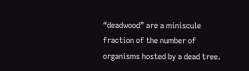“deadwood” are a miniscule fraction of the number of organisms hosted by a dead tree.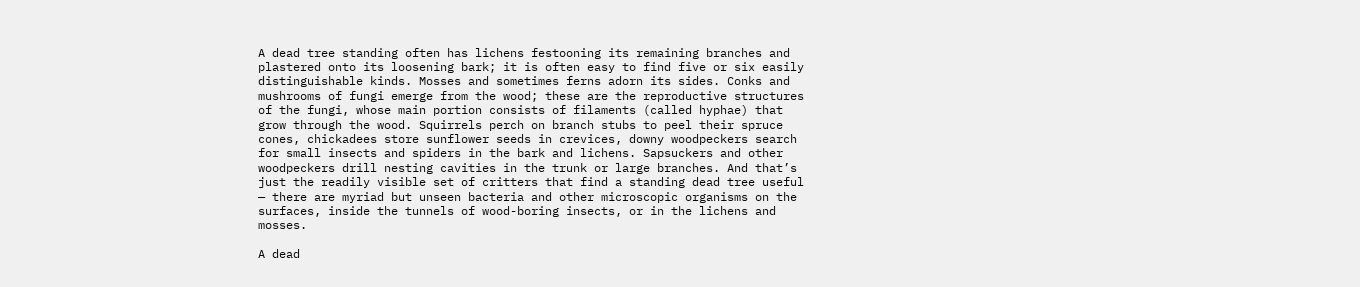A dead tree standing often has lichens festooning its remaining branches and plastered onto its loosening bark; it is often easy to find five or six easily distinguishable kinds. Mosses and sometimes ferns adorn its sides. Conks and mushrooms of fungi emerge from the wood; these are the reproductive structures of the fungi, whose main portion consists of filaments (called hyphae) that grow through the wood. Squirrels perch on branch stubs to peel their spruce cones, chickadees store sunflower seeds in crevices, downy woodpeckers search for small insects and spiders in the bark and lichens. Sapsuckers and other woodpeckers drill nesting cavities in the trunk or large branches. And that’s just the readily visible set of critters that find a standing dead tree useful — there are myriad but unseen bacteria and other microscopic organisms on the surfaces, inside the tunnels of wood-boring insects, or in the lichens and mosses.

A dead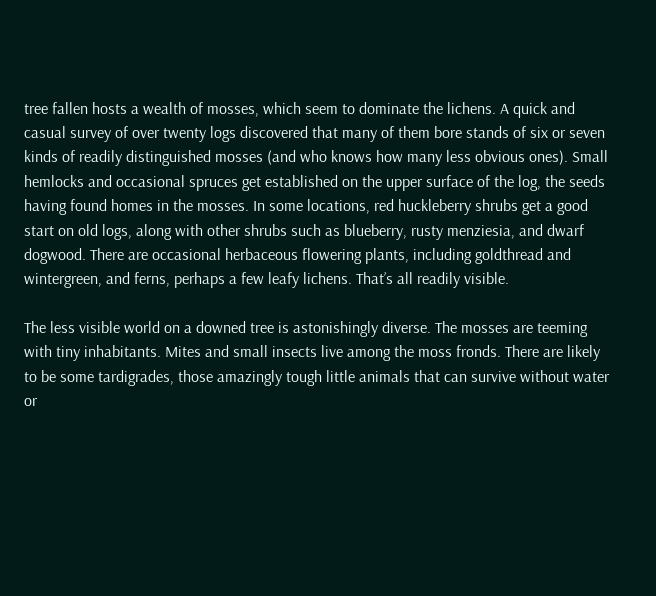tree fallen hosts a wealth of mosses, which seem to dominate the lichens. A quick and casual survey of over twenty logs discovered that many of them bore stands of six or seven kinds of readily distinguished mosses (and who knows how many less obvious ones). Small hemlocks and occasional spruces get established on the upper surface of the log, the seeds having found homes in the mosses. In some locations, red huckleberry shrubs get a good start on old logs, along with other shrubs such as blueberry, rusty menziesia, and dwarf dogwood. There are occasional herbaceous flowering plants, including goldthread and wintergreen, and ferns, perhaps a few leafy lichens. That’s all readily visible.

The less visible world on a downed tree is astonishingly diverse. The mosses are teeming with tiny inhabitants. Mites and small insects live among the moss fronds. There are likely to be some tardigrades, those amazingly tough little animals that can survive without water or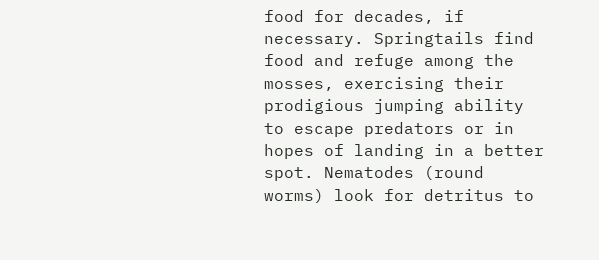food for decades, if necessary. Springtails find food and refuge among the mosses, exercising their prodigious jumping ability to escape predators or in hopes of landing in a better spot. Nematodes (round worms) look for detritus to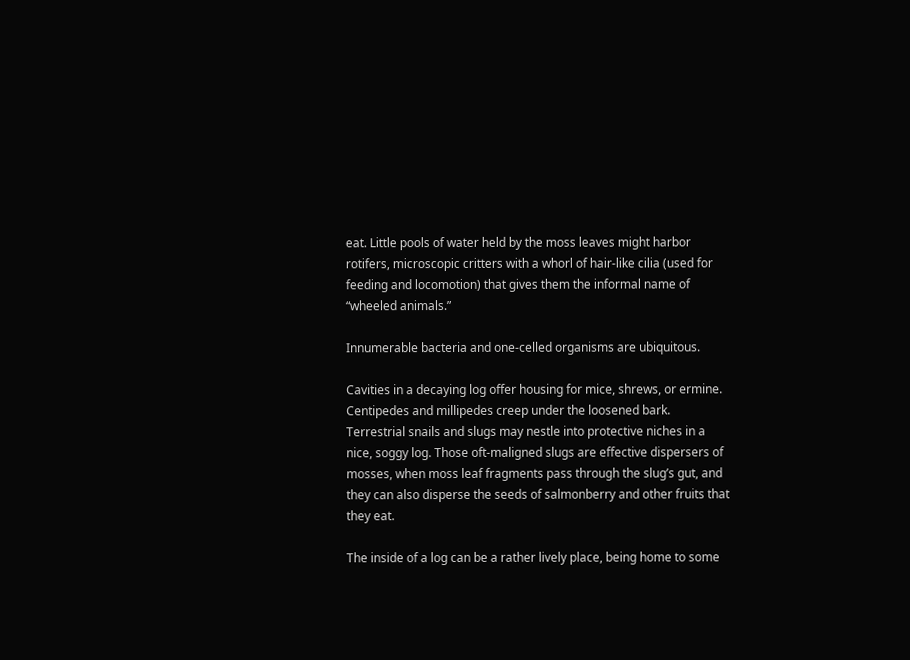eat. Little pools of water held by the moss leaves might harbor rotifers, microscopic critters with a whorl of hair-like cilia (used for feeding and locomotion) that gives them the informal name of “wheeled animals.”

Innumerable bacteria and one-celled organisms are ubiquitous.

Cavities in a decaying log offer housing for mice, shrews, or ermine. Centipedes and millipedes creep under the loosened bark. Terrestrial snails and slugs may nestle into protective niches in a nice, soggy log. Those oft-maligned slugs are effective dispersers of mosses, when moss leaf fragments pass through the slug’s gut, and they can also disperse the seeds of salmonberry and other fruits that they eat.

The inside of a log can be a rather lively place, being home to some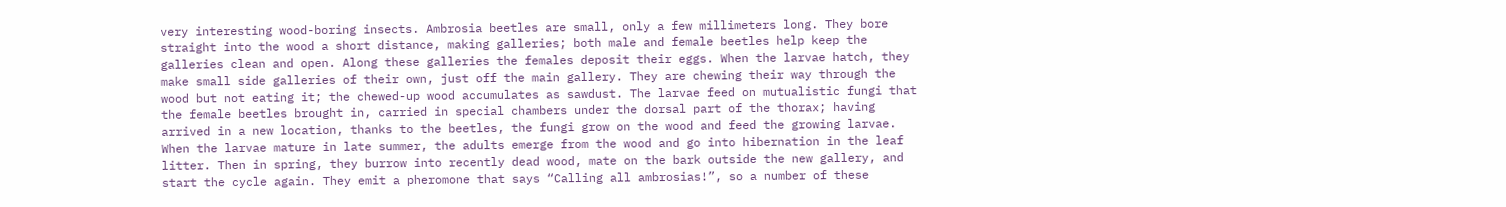very interesting wood-boring insects. Ambrosia beetles are small, only a few millimeters long. They bore straight into the wood a short distance, making galleries; both male and female beetles help keep the galleries clean and open. Along these galleries the females deposit their eggs. When the larvae hatch, they make small side galleries of their own, just off the main gallery. They are chewing their way through the wood but not eating it; the chewed-up wood accumulates as sawdust. The larvae feed on mutualistic fungi that the female beetles brought in, carried in special chambers under the dorsal part of the thorax; having arrived in a new location, thanks to the beetles, the fungi grow on the wood and feed the growing larvae. When the larvae mature in late summer, the adults emerge from the wood and go into hibernation in the leaf litter. Then in spring, they burrow into recently dead wood, mate on the bark outside the new gallery, and start the cycle again. They emit a pheromone that says “Calling all ambrosias!”, so a number of these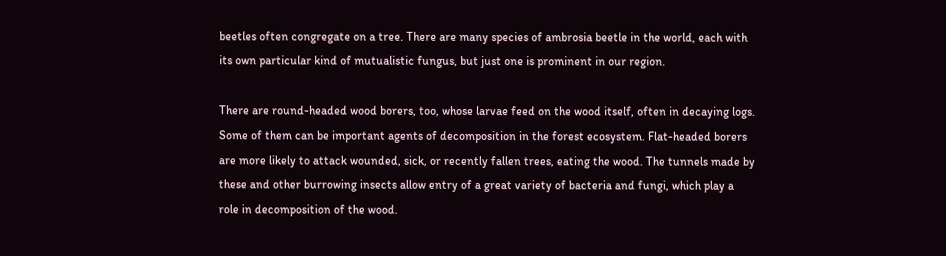beetles often congregate on a tree. There are many species of ambrosia beetle in the world, each with its own particular kind of mutualistic fungus, but just one is prominent in our region.

There are round-headed wood borers, too, whose larvae feed on the wood itself, often in decaying logs. Some of them can be important agents of decomposition in the forest ecosystem. Flat-headed borers are more likely to attack wounded, sick, or recently fallen trees, eating the wood. The tunnels made by these and other burrowing insects allow entry of a great variety of bacteria and fungi, which play a role in decomposition of the wood.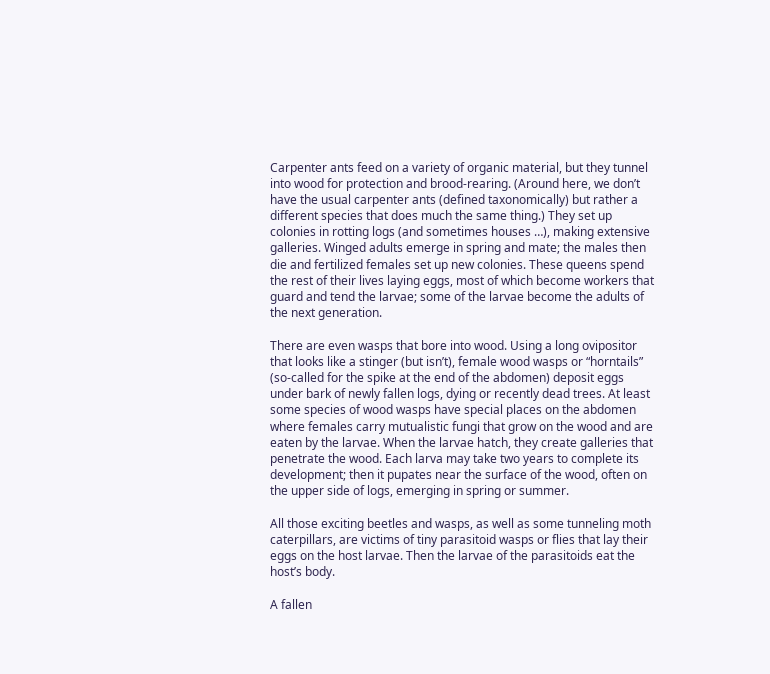Carpenter ants feed on a variety of organic material, but they tunnel into wood for protection and brood-rearing. (Around here, we don’t have the usual carpenter ants (defined taxonomically) but rather a different species that does much the same thing.) They set up colonies in rotting logs (and sometimes houses …), making extensive galleries. Winged adults emerge in spring and mate; the males then die and fertilized females set up new colonies. These queens spend the rest of their lives laying eggs, most of which become workers that guard and tend the larvae; some of the larvae become the adults of the next generation.

There are even wasps that bore into wood. Using a long ovipositor that looks like a stinger (but isn’t), female wood wasps or “horntails” (so-called for the spike at the end of the abdomen) deposit eggs under bark of newly fallen logs, dying or recently dead trees. At least some species of wood wasps have special places on the abdomen where females carry mutualistic fungi that grow on the wood and are eaten by the larvae. When the larvae hatch, they create galleries that penetrate the wood. Each larva may take two years to complete its development; then it pupates near the surface of the wood, often on the upper side of logs, emerging in spring or summer.

All those exciting beetles and wasps, as well as some tunneling moth caterpillars, are victims of tiny parasitoid wasps or flies that lay their eggs on the host larvae. Then the larvae of the parasitoids eat the host’s body.

A fallen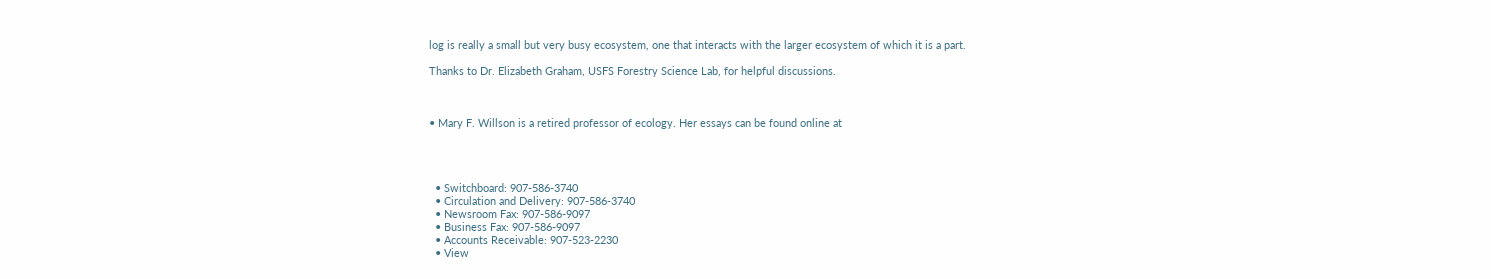log is really a small but very busy ecosystem, one that interacts with the larger ecosystem of which it is a part.

Thanks to Dr. Elizabeth Graham, USFS Forestry Science Lab, for helpful discussions.



• Mary F. Willson is a retired professor of ecology. Her essays can be found online at




  • Switchboard: 907-586-3740
  • Circulation and Delivery: 907-586-3740
  • Newsroom Fax: 907-586-9097
  • Business Fax: 907-586-9097
  • Accounts Receivable: 907-523-2230
  • View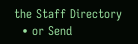the Staff Directory
  • or Send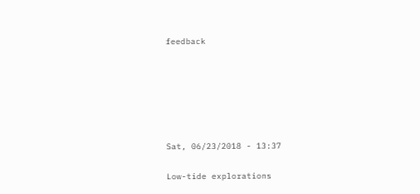feedback






Sat, 06/23/2018 - 13:37

Low-tide explorations